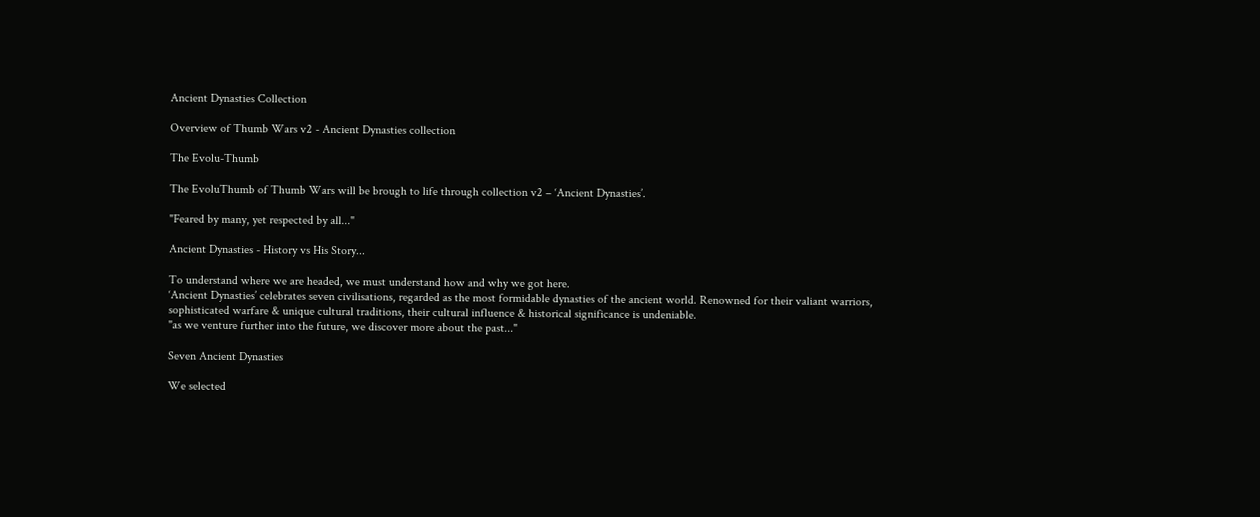Ancient Dynasties Collection

Overview of Thumb Wars v2 - Ancient Dynasties collection

The Evolu-Thumb

The EvoluThumb of Thumb Wars will be brough to life through collection v2 – ‘Ancient Dynasties’.

"Feared by many, yet respected by all..."

Ancient Dynasties - History vs His Story...

To understand where we are headed, we must understand how and why we got here.
‘Ancient Dynasties’ celebrates seven civilisations, regarded as the most formidable dynasties of the ancient world. Renowned for their valiant warriors, sophisticated warfare & unique cultural traditions, their cultural influence & historical significance is undeniable.
"as we venture further into the future, we discover more about the past..."

Seven Ancient Dynasties

We selected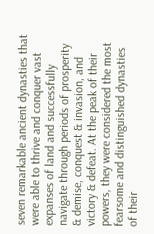seven remarkable ancient dynasties that were able to thrive and conquer vast expanses of land and successfully navigate through periods of prosperity & demise, conquest & invasion, and victory & defeat. At the peak of their powers, they were considered the most fearsome and distinguished dynasties of their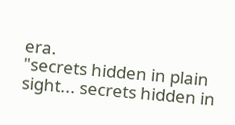era.
"secrets hidden in plain sight... secrets hidden in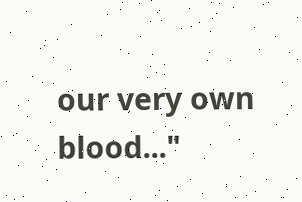our very own blood..."